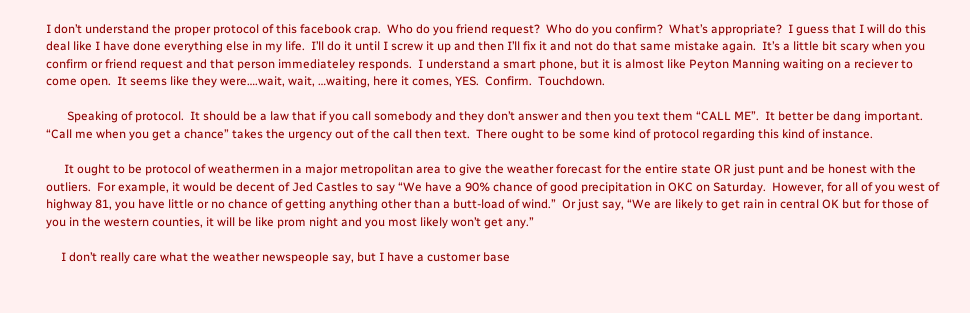I don’t understand the proper protocol of this facebook crap.  Who do you friend request?  Who do you confirm?  What’s appropriate?  I guess that I will do this deal like I have done everything else in my life.  I’ll do it until I screw it up and then I’ll fix it and not do that same mistake again.  It’s a little bit scary when you confirm or friend request and that person immediateley responds.  I understand a smart phone, but it is almost like Peyton Manning waiting on a reciever to come open.  It seems like they were….wait, wait, …waiting, here it comes, YES.  Confirm.  Touchdown.

       Speaking of protocol.  It should be a law that if you call somebody and they don’t answer and then you text them “CALL ME”.  It better be dang important.  “Call me when you get a chance” takes the urgency out of the call then text.  There ought to be some kind of protocol regarding this kind of instance.

      It ought to be protocol of weathermen in a major metropolitan area to give the weather forecast for the entire state OR just punt and be honest with the outliers.  For example, it would be decent of Jed Castles to say “We have a 90% chance of good precipitation in OKC on Saturday.  However, for all of you west of highway 81, you have little or no chance of getting anything other than a butt-load of wind.”  Or just say, “We are likely to get rain in central OK but for those of you in the western counties, it will be like prom night and you most likely won’t get any.”

     I don’t really care what the weather newspeople say, but I have a customer base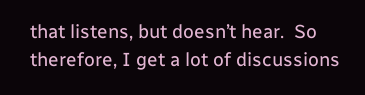that listens, but doesn’t hear.  So therefore, I get a lot of discussions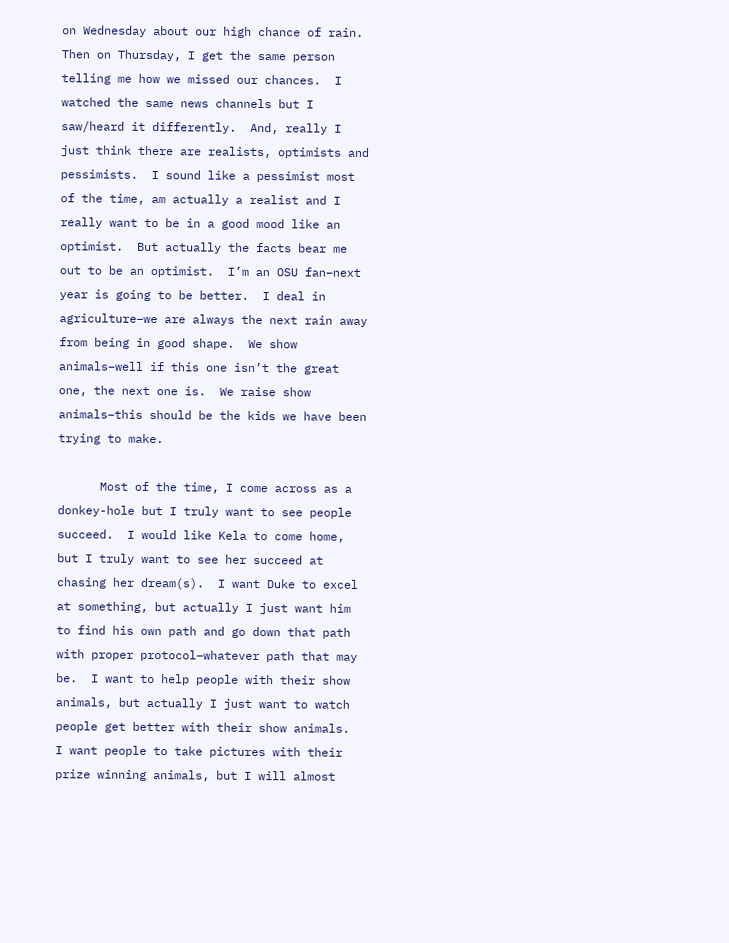on Wednesday about our high chance of rain.  Then on Thursday, I get the same person telling me how we missed our chances.  I watched the same news channels but I saw/heard it differently.  And, really I just think there are realists, optimists and pessimists.  I sound like a pessimist most of the time, am actually a realist and I really want to be in a good mood like an optimist.  But actually the facts bear me out to be an optimist.  I’m an OSU fan–next year is going to be better.  I deal in agriculture–we are always the next rain away from being in good shape.  We show animals–well if this one isn’t the great one, the next one is.  We raise show animals–this should be the kids we have been trying to make.

      Most of the time, I come across as a donkey-hole but I truly want to see people succeed.  I would like Kela to come home, but I truly want to see her succeed at chasing her dream(s).  I want Duke to excel at something, but actually I just want him to find his own path and go down that path with proper protocol–whatever path that may be.  I want to help people with their show animals, but actually I just want to watch people get better with their show animals.  I want people to take pictures with their prize winning animals, but I will almost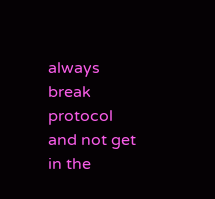always break protocol and not get in the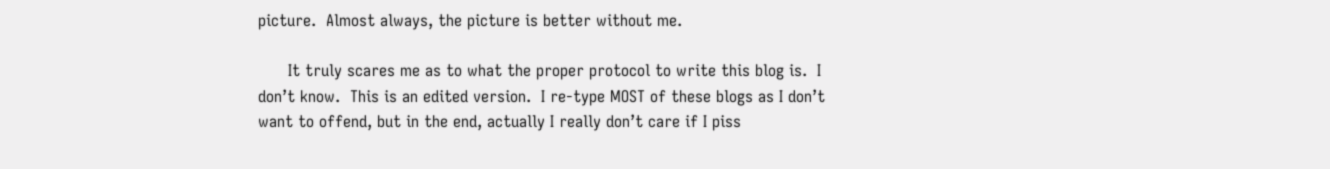picture.  Almost always, the picture is better without me.

      It truly scares me as to what the proper protocol to write this blog is.  I don’t know.  This is an edited version.  I re-type MOST of these blogs as I don’t want to offend, but in the end, actually I really don’t care if I piss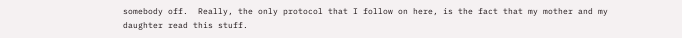somebody off.  Really, the only protocol that I follow on here, is the fact that my mother and my daughter read this stuff.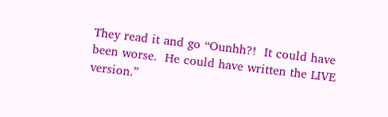They read it and go “Ounhh?!  It could have been worse.  He could have written the LIVE version.”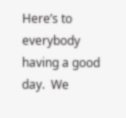Here’s to everybody having a good day.  We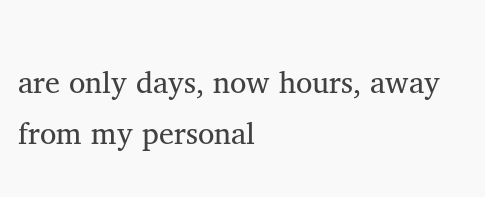are only days, now hours, away from my personal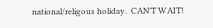national/religous holiday.  CAN’T WAIT!